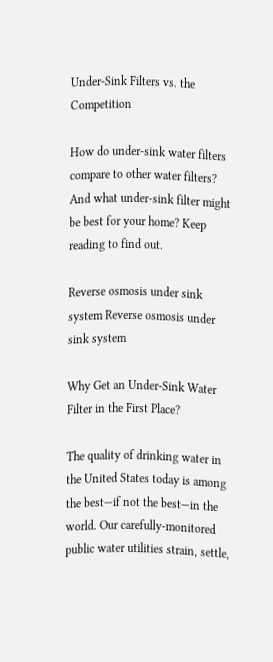Under-Sink Filters vs. the Competition

How do under-sink water filters compare to other water filters? And what under-sink filter might be best for your home? Keep reading to find out.

Reverse osmosis under sink system Reverse osmosis under sink system

Why Get an Under-Sink Water Filter in the First Place?

The quality of drinking water in the United States today is among the best—if not the best—in the world. Our carefully-monitored public water utilities strain, settle,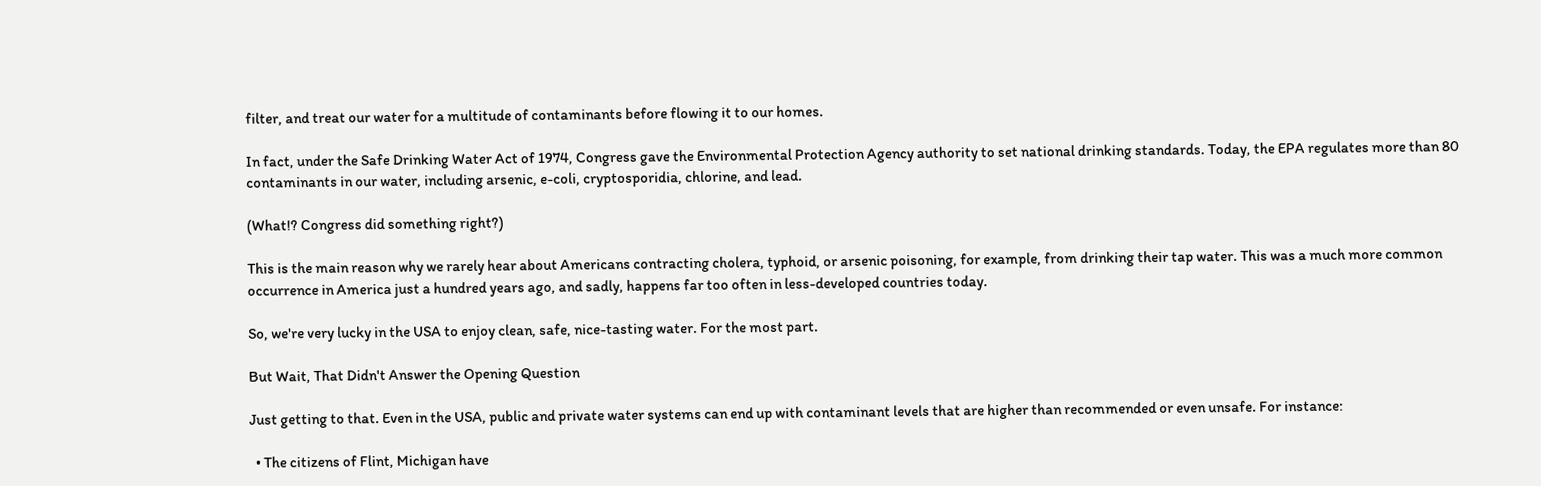filter, and treat our water for a multitude of contaminants before flowing it to our homes.

In fact, under the Safe Drinking Water Act of 1974, Congress gave the Environmental Protection Agency authority to set national drinking standards. Today, the EPA regulates more than 80 contaminants in our water, including arsenic, e-coli, cryptosporidia, chlorine, and lead.

(What!? Congress did something right?)

This is the main reason why we rarely hear about Americans contracting cholera, typhoid, or arsenic poisoning, for example, from drinking their tap water. This was a much more common occurrence in America just a hundred years ago, and sadly, happens far too often in less-developed countries today.

So, we're very lucky in the USA to enjoy clean, safe, nice-tasting water. For the most part.

But Wait, That Didn't Answer the Opening Question

Just getting to that. Even in the USA, public and private water systems can end up with contaminant levels that are higher than recommended or even unsafe. For instance:

  • The citizens of Flint, Michigan have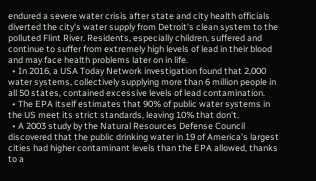endured a severe water crisis after state and city health officials diverted the city's water supply from Detroit's clean system to the polluted Flint River. Residents, especially children, suffered and continue to suffer from extremely high levels of lead in their blood and may face health problems later on in life.
  • In 2016, a USA Today Network investigation found that 2,000 water systems, collectively supplying more than 6 million people in all 50 states, contained excessive levels of lead contamination.
  • The EPA itself estimates that 90% of public water systems in the US meet its strict standards, leaving 10% that don't.
  • A 2003 study by the Natural Resources Defense Council discovered that the public drinking water in 19 of America's largest cities had higher contaminant levels than the EPA allowed, thanks to a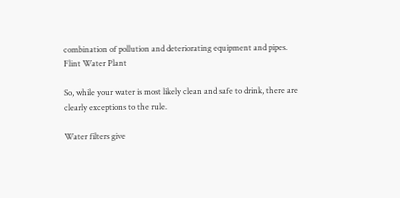combination of pollution and deteriorating equipment and pipes.
Flint Water Plant

So, while your water is most likely clean and safe to drink, there are clearly exceptions to the rule.

Water filters give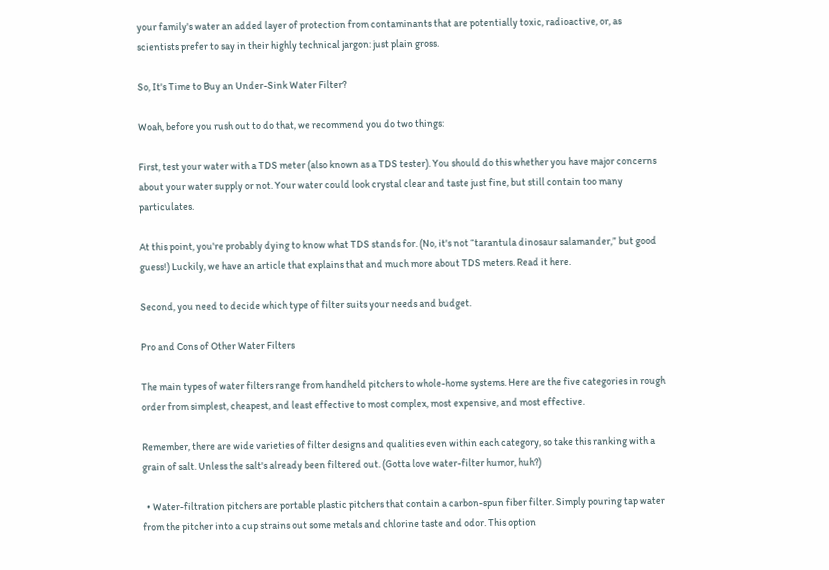your family's water an added layer of protection from contaminants that are potentially toxic, radioactive, or, as scientists prefer to say in their highly technical jargon: just plain gross.

So, It's Time to Buy an Under-Sink Water Filter?

Woah, before you rush out to do that, we recommend you do two things:

First, test your water with a TDS meter (also known as a TDS tester). You should do this whether you have major concerns about your water supply or not. Your water could look crystal clear and taste just fine, but still contain too many particulates.

At this point, you're probably dying to know what TDS stands for. (No, it's not “tarantula dinosaur salamander,” but good guess!) Luckily, we have an article that explains that and much more about TDS meters. Read it here.

Second, you need to decide which type of filter suits your needs and budget.

Pro and Cons of Other Water Filters

The main types of water filters range from handheld pitchers to whole-home systems. Here are the five categories in rough order from simplest, cheapest, and least effective to most complex, most expensive, and most effective.

Remember, there are wide varieties of filter designs and qualities even within each category, so take this ranking with a grain of salt. Unless the salt's already been filtered out. (Gotta love water-filter humor, huh?)

  • Water-filtration pitchers are portable plastic pitchers that contain a carbon-spun fiber filter. Simply pouring tap water from the pitcher into a cup strains out some metals and chlorine taste and odor. This option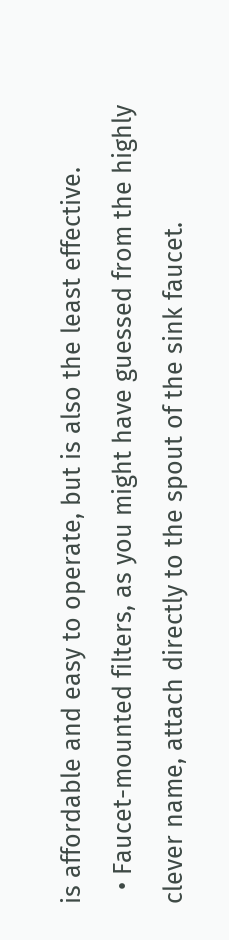is affordable and easy to operate, but is also the least effective.
  • Faucet-mounted filters, as you might have guessed from the highly clever name, attach directly to the spout of the sink faucet.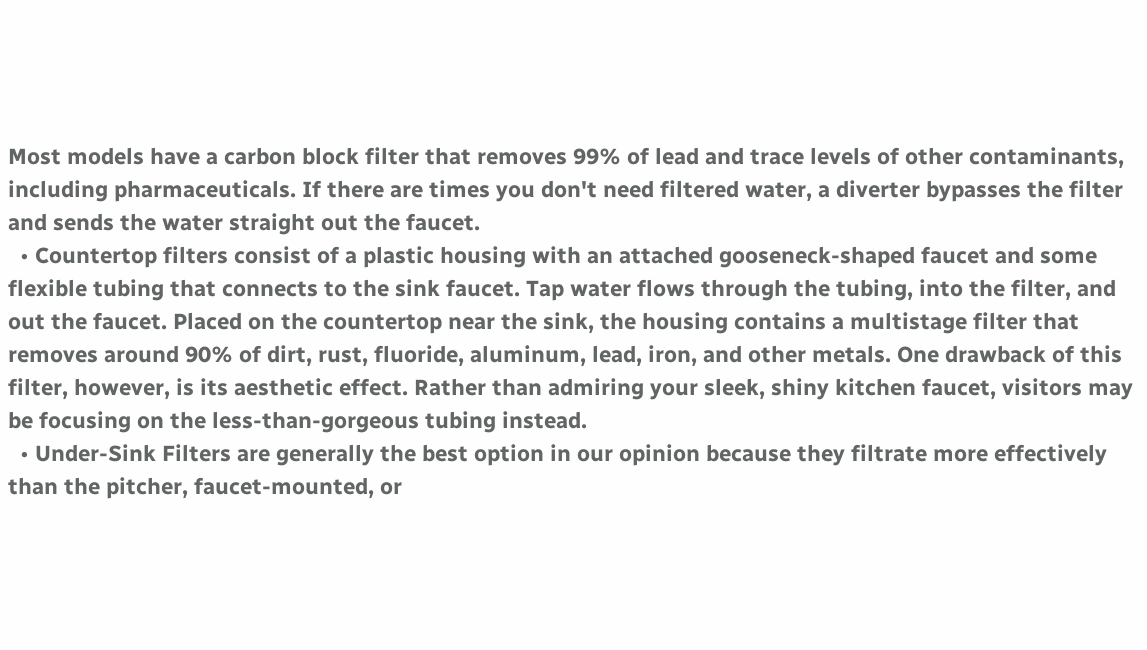Most models have a carbon block filter that removes 99% of lead and trace levels of other contaminants, including pharmaceuticals. If there are times you don't need filtered water, a diverter bypasses the filter and sends the water straight out the faucet.
  • Countertop filters consist of a plastic housing with an attached gooseneck-shaped faucet and some flexible tubing that connects to the sink faucet. Tap water flows through the tubing, into the filter, and out the faucet. Placed on the countertop near the sink, the housing contains a multistage filter that removes around 90% of dirt, rust, fluoride, aluminum, lead, iron, and other metals. One drawback of this filter, however, is its aesthetic effect. Rather than admiring your sleek, shiny kitchen faucet, visitors may be focusing on the less-than-gorgeous tubing instead.
  • Under-Sink Filters are generally the best option in our opinion because they filtrate more effectively than the pitcher, faucet-mounted, or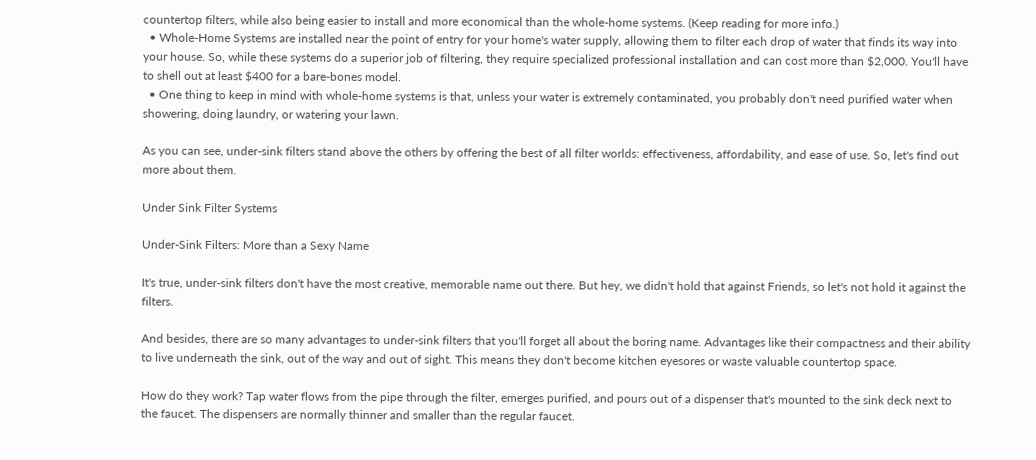countertop filters, while also being easier to install and more economical than the whole-home systems. (Keep reading for more info.)
  • Whole-Home Systems are installed near the point of entry for your home's water supply, allowing them to filter each drop of water that finds its way into your house. So, while these systems do a superior job of filtering, they require specialized professional installation and can cost more than $2,000. You'll have to shell out at least $400 for a bare-bones model.
  • One thing to keep in mind with whole-home systems is that, unless your water is extremely contaminated, you probably don't need purified water when showering, doing laundry, or watering your lawn.

As you can see, under-sink filters stand above the others by offering the best of all filter worlds: effectiveness, affordability, and ease of use. So, let's find out more about them.

Under Sink Filter Systems

Under-Sink Filters: More than a Sexy Name

It's true, under-sink filters don't have the most creative, memorable name out there. But hey, we didn't hold that against Friends, so let's not hold it against the filters.

And besides, there are so many advantages to under-sink filters that you'll forget all about the boring name. Advantages like their compactness and their ability to live underneath the sink, out of the way and out of sight. This means they don't become kitchen eyesores or waste valuable countertop space.

How do they work? Tap water flows from the pipe through the filter, emerges purified, and pours out of a dispenser that's mounted to the sink deck next to the faucet. The dispensers are normally thinner and smaller than the regular faucet.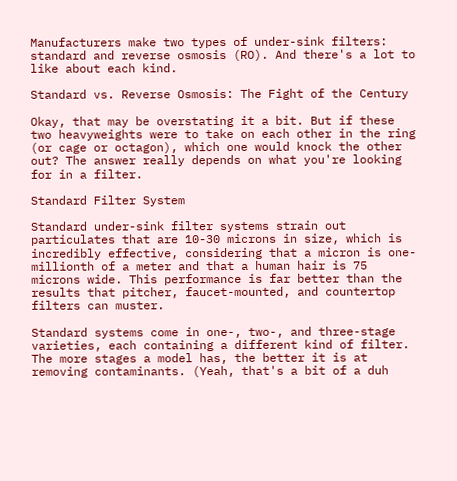Manufacturers make two types of under-sink filters: standard and reverse osmosis (RO). And there's a lot to like about each kind.

Standard vs. Reverse Osmosis: The Fight of the Century

Okay, that may be overstating it a bit. But if these two heavyweights were to take on each other in the ring (or cage or octagon), which one would knock the other out? The answer really depends on what you're looking for in a filter.

Standard Filter System

Standard under-sink filter systems strain out particulates that are 10-30 microns in size, which is incredibly effective, considering that a micron is one-millionth of a meter and that a human hair is 75 microns wide. This performance is far better than the results that pitcher, faucet-mounted, and countertop filters can muster.

Standard systems come in one-, two-, and three-stage varieties, each containing a different kind of filter. The more stages a model has, the better it is at removing contaminants. (Yeah, that's a bit of a duh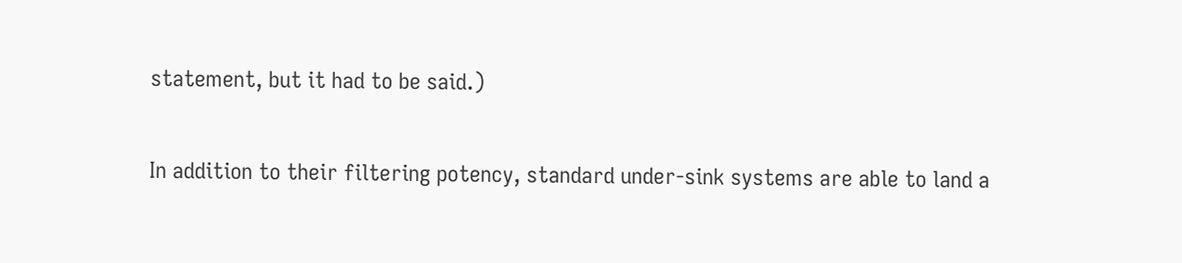statement, but it had to be said.)

In addition to their filtering potency, standard under-sink systems are able to land a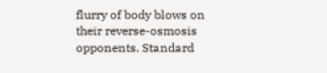flurry of body blows on their reverse-osmosis opponents. Standard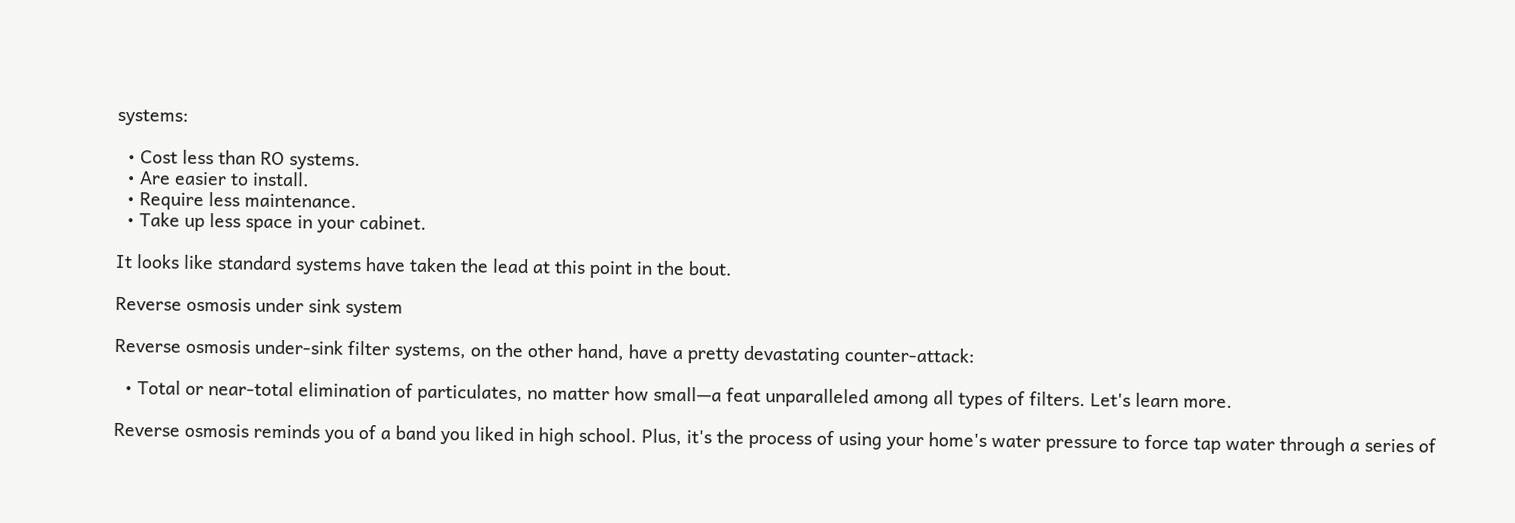systems:

  • Cost less than RO systems.
  • Are easier to install.
  • Require less maintenance.
  • Take up less space in your cabinet.

It looks like standard systems have taken the lead at this point in the bout.

Reverse osmosis under sink system

Reverse osmosis under-sink filter systems, on the other hand, have a pretty devastating counter-attack:

  • Total or near-total elimination of particulates, no matter how small—a feat unparalleled among all types of filters. Let's learn more.

Reverse osmosis reminds you of a band you liked in high school. Plus, it's the process of using your home's water pressure to force tap water through a series of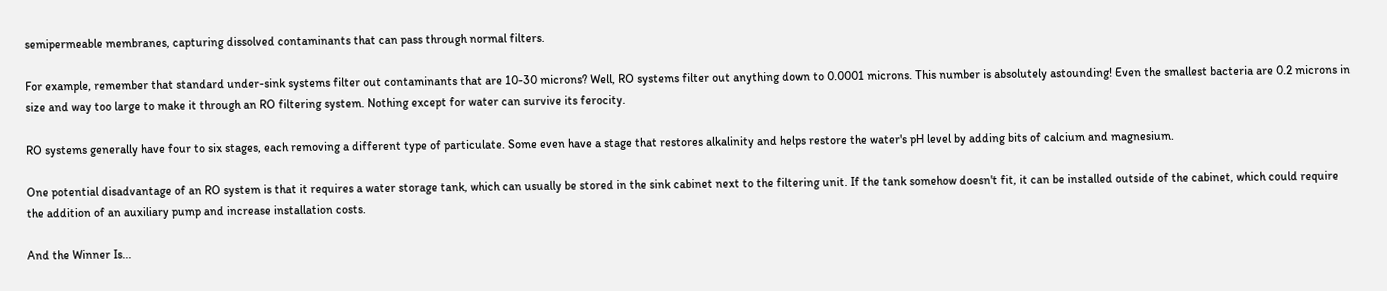semipermeable membranes, capturing dissolved contaminants that can pass through normal filters.

For example, remember that standard under-sink systems filter out contaminants that are 10-30 microns? Well, RO systems filter out anything down to 0.0001 microns. This number is absolutely astounding! Even the smallest bacteria are 0.2 microns in size and way too large to make it through an RO filtering system. Nothing except for water can survive its ferocity.

RO systems generally have four to six stages, each removing a different type of particulate. Some even have a stage that restores alkalinity and helps restore the water's pH level by adding bits of calcium and magnesium.

One potential disadvantage of an RO system is that it requires a water storage tank, which can usually be stored in the sink cabinet next to the filtering unit. If the tank somehow doesn't fit, it can be installed outside of the cabinet, which could require the addition of an auxiliary pump and increase installation costs.

And the Winner Is...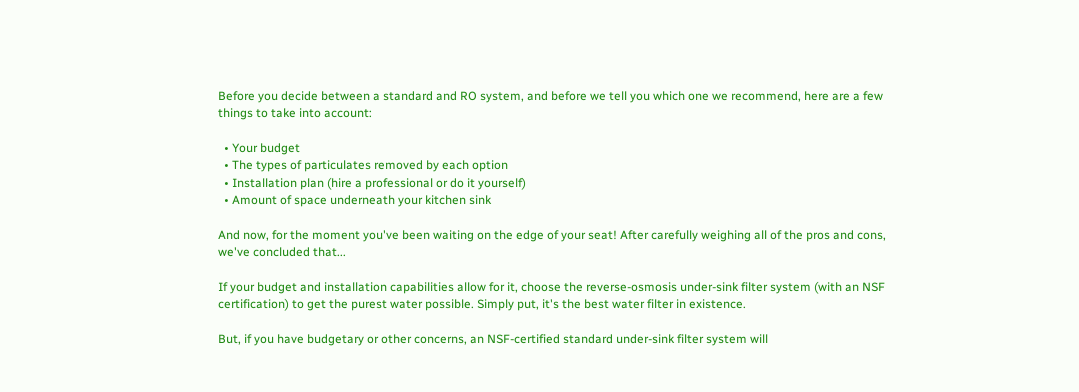Before you decide between a standard and RO system, and before we tell you which one we recommend, here are a few things to take into account:

  • Your budget
  • The types of particulates removed by each option
  • Installation plan (hire a professional or do it yourself)
  • Amount of space underneath your kitchen sink

And now, for the moment you've been waiting on the edge of your seat! After carefully weighing all of the pros and cons, we've concluded that...

If your budget and installation capabilities allow for it, choose the reverse-osmosis under-sink filter system (with an NSF certification) to get the purest water possible. Simply put, it's the best water filter in existence.

But, if you have budgetary or other concerns, an NSF-certified standard under-sink filter system will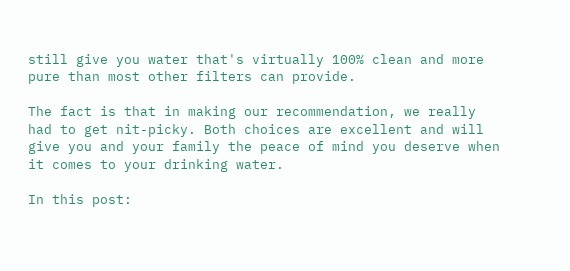still give you water that's virtually 100% clean and more pure than most other filters can provide.

The fact is that in making our recommendation, we really had to get nit-picky. Both choices are excellent and will give you and your family the peace of mind you deserve when it comes to your drinking water.

In this post: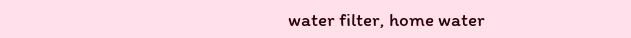water filter, home water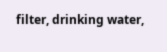filter, drinking water,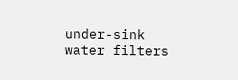under-sink water filters